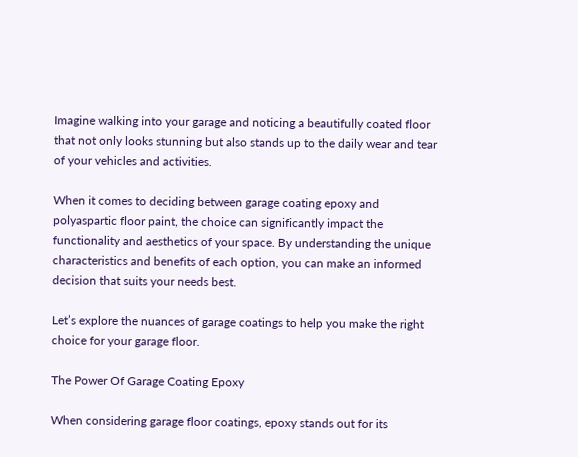Imagine walking into your garage and noticing a beautifully coated floor that not only looks stunning but also stands up to the daily wear and tear of your vehicles and activities.

When it comes to deciding between garage coating epoxy and polyaspartic floor paint, the choice can significantly impact the functionality and aesthetics of your space. By understanding the unique characteristics and benefits of each option, you can make an informed decision that suits your needs best.

Let’s explore the nuances of garage coatings to help you make the right choice for your garage floor.

The Power Of Garage Coating Epoxy

When considering garage floor coatings, epoxy stands out for its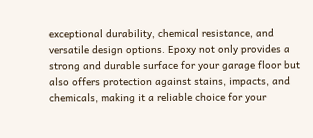exceptional durability, chemical resistance, and versatile design options. Epoxy not only provides a strong and durable surface for your garage floor but also offers protection against stains, impacts, and chemicals, making it a reliable choice for your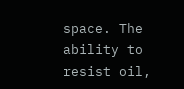space. The ability to resist oil,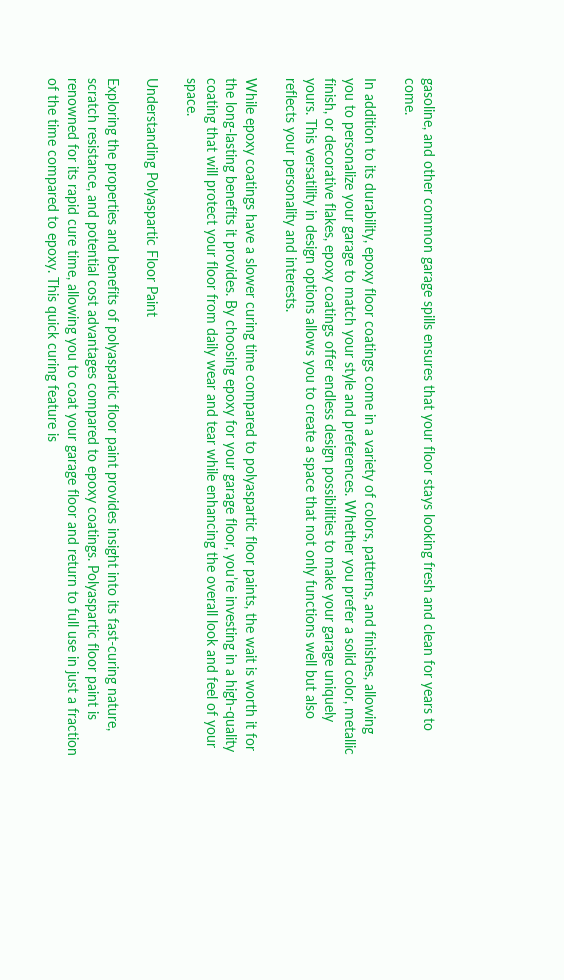gasoline, and other common garage spills ensures that your floor stays looking fresh and clean for years to come.

In addition to its durability, epoxy floor coatings come in a variety of colors, patterns, and finishes, allowing you to personalize your garage to match your style and preferences. Whether you prefer a solid color, metallic finish, or decorative flakes, epoxy coatings offer endless design possibilities to make your garage uniquely yours. This versatility in design options allows you to create a space that not only functions well but also reflects your personality and interests.

While epoxy coatings have a slower curing time compared to polyaspartic floor paints, the wait is worth it for the long-lasting benefits it provides. By choosing epoxy for your garage floor, you’re investing in a high-quality coating that will protect your floor from daily wear and tear while enhancing the overall look and feel of your space.

Understanding Polyaspartic Floor Paint

Exploring the properties and benefits of polyaspartic floor paint provides insight into its fast-curing nature, scratch resistance, and potential cost advantages compared to epoxy coatings. Polyaspartic floor paint is renowned for its rapid cure time, allowing you to coat your garage floor and return to full use in just a fraction of the time compared to epoxy. This quick curing feature is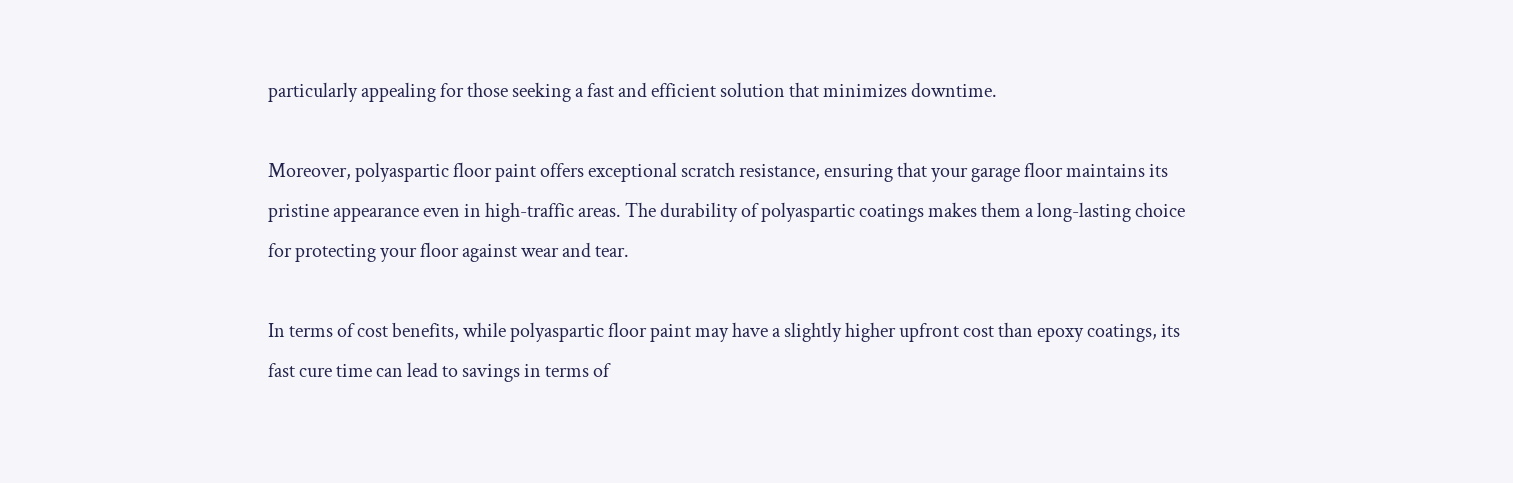particularly appealing for those seeking a fast and efficient solution that minimizes downtime.

Moreover, polyaspartic floor paint offers exceptional scratch resistance, ensuring that your garage floor maintains its pristine appearance even in high-traffic areas. The durability of polyaspartic coatings makes them a long-lasting choice for protecting your floor against wear and tear.

In terms of cost benefits, while polyaspartic floor paint may have a slightly higher upfront cost than epoxy coatings, its fast cure time can lead to savings in terms of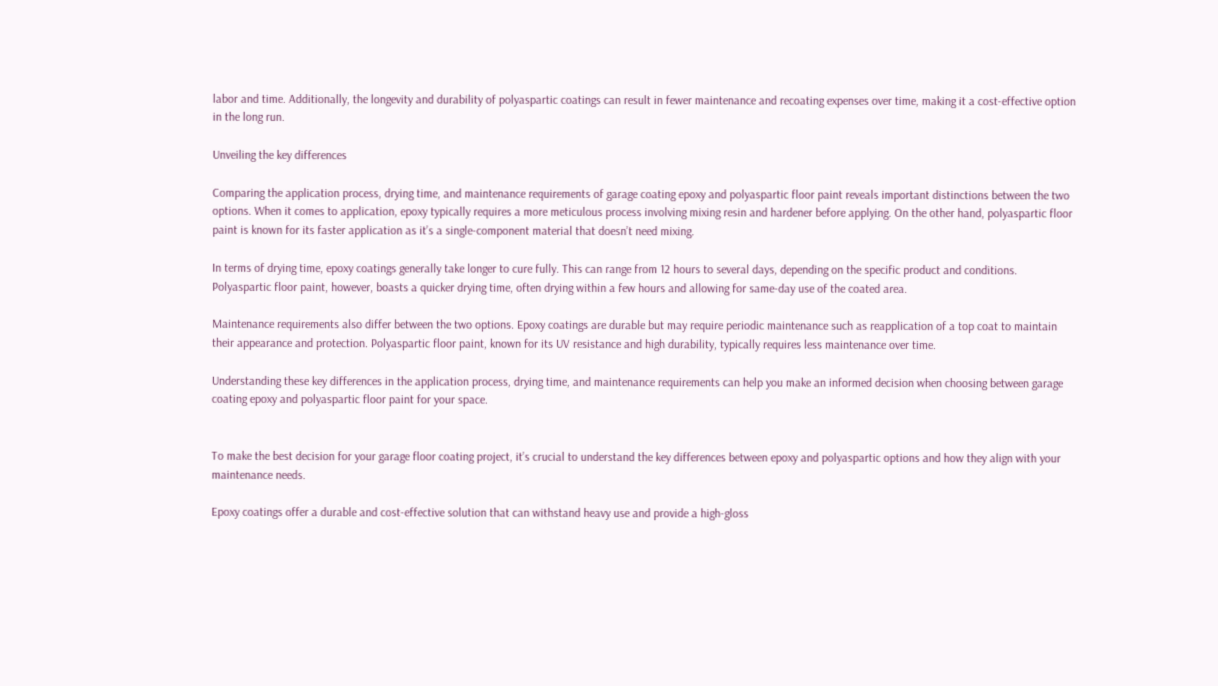labor and time. Additionally, the longevity and durability of polyaspartic coatings can result in fewer maintenance and recoating expenses over time, making it a cost-effective option in the long run.

Unveiling the key differences

Comparing the application process, drying time, and maintenance requirements of garage coating epoxy and polyaspartic floor paint reveals important distinctions between the two options. When it comes to application, epoxy typically requires a more meticulous process involving mixing resin and hardener before applying. On the other hand, polyaspartic floor paint is known for its faster application as it’s a single-component material that doesn’t need mixing.

In terms of drying time, epoxy coatings generally take longer to cure fully. This can range from 12 hours to several days, depending on the specific product and conditions. Polyaspartic floor paint, however, boasts a quicker drying time, often drying within a few hours and allowing for same-day use of the coated area.

Maintenance requirements also differ between the two options. Epoxy coatings are durable but may require periodic maintenance such as reapplication of a top coat to maintain their appearance and protection. Polyaspartic floor paint, known for its UV resistance and high durability, typically requires less maintenance over time.

Understanding these key differences in the application process, drying time, and maintenance requirements can help you make an informed decision when choosing between garage coating epoxy and polyaspartic floor paint for your space.


To make the best decision for your garage floor coating project, it’s crucial to understand the key differences between epoxy and polyaspartic options and how they align with your maintenance needs.

Epoxy coatings offer a durable and cost-effective solution that can withstand heavy use and provide a high-gloss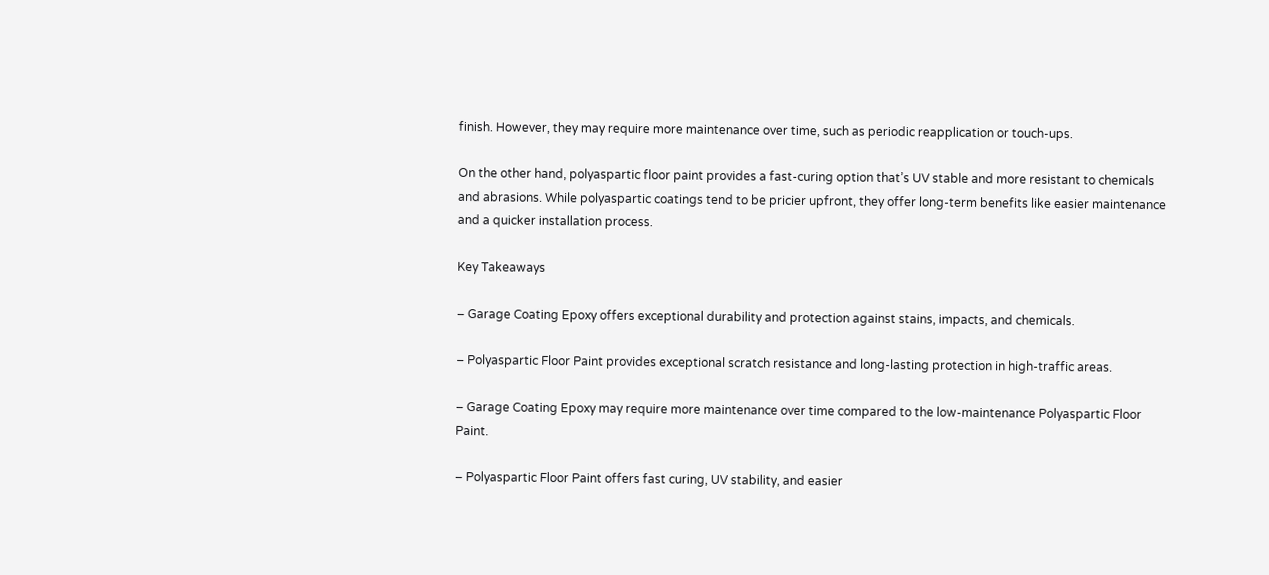finish. However, they may require more maintenance over time, such as periodic reapplication or touch-ups.

On the other hand, polyaspartic floor paint provides a fast-curing option that’s UV stable and more resistant to chemicals and abrasions. While polyaspartic coatings tend to be pricier upfront, they offer long-term benefits like easier maintenance and a quicker installation process.

Key Takeaways

– Garage Coating Epoxy offers exceptional durability and protection against stains, impacts, and chemicals.

– Polyaspartic Floor Paint provides exceptional scratch resistance and long-lasting protection in high-traffic areas.

– Garage Coating Epoxy may require more maintenance over time compared to the low-maintenance Polyaspartic Floor Paint.

– Polyaspartic Floor Paint offers fast curing, UV stability, and easier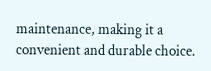maintenance, making it a convenient and durable choice.